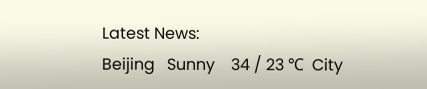Latest News:
Beijing   Sunny    34 / 23 ℃  City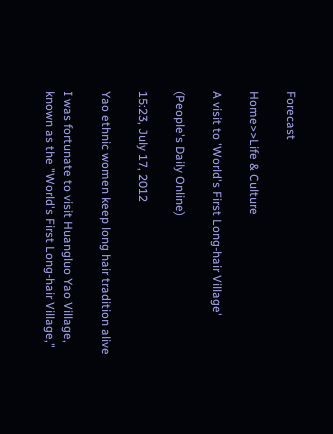Forecast

Home>>Life & Culture

A visit to 'World's First Long-hair Village'

(People's Daily Online)

15:23, July 17, 2012

Yao ethnic women keep long hair tradition alive

I was fortunate to visit Huangluo Yao Village, known as the "World's First Long-hair Village,"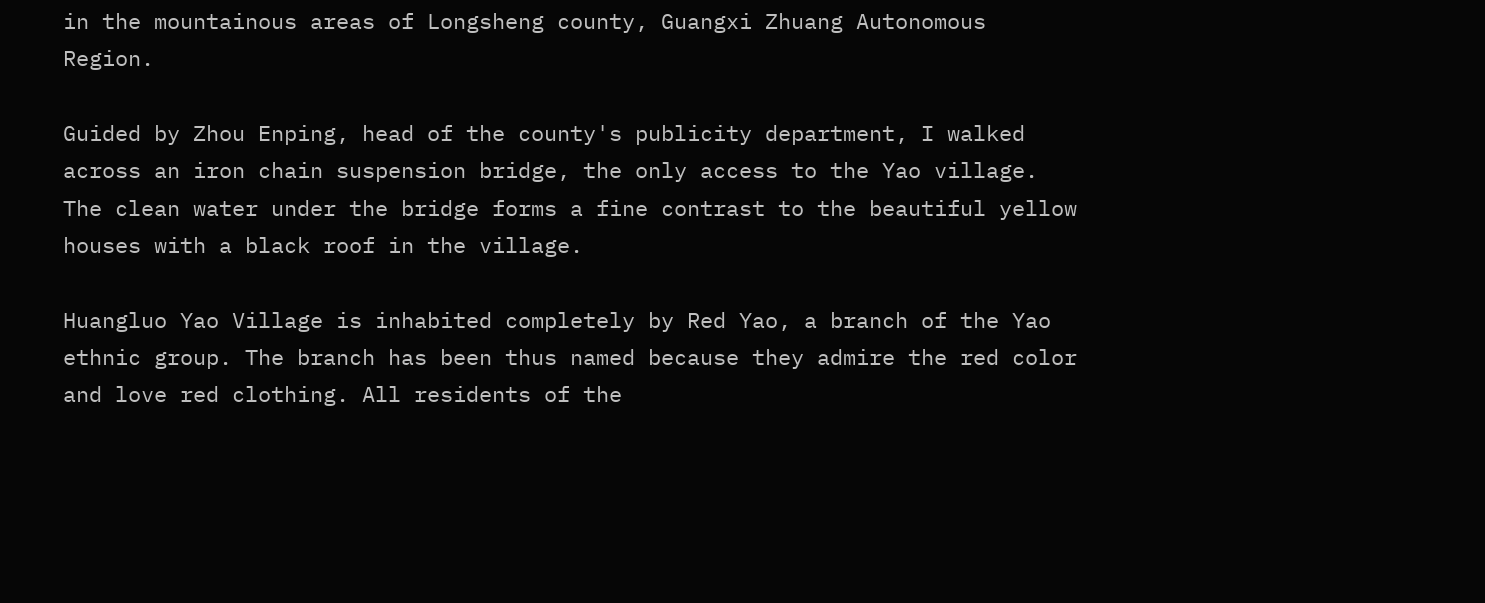in the mountainous areas of Longsheng county, Guangxi Zhuang Autonomous Region.

Guided by Zhou Enping, head of the county's publicity department, I walked across an iron chain suspension bridge, the only access to the Yao village. The clean water under the bridge forms a fine contrast to the beautiful yellow houses with a black roof in the village.

Huangluo Yao Village is inhabited completely by Red Yao, a branch of the Yao ethnic group. The branch has been thus named because they admire the red color and love red clothing. All residents of the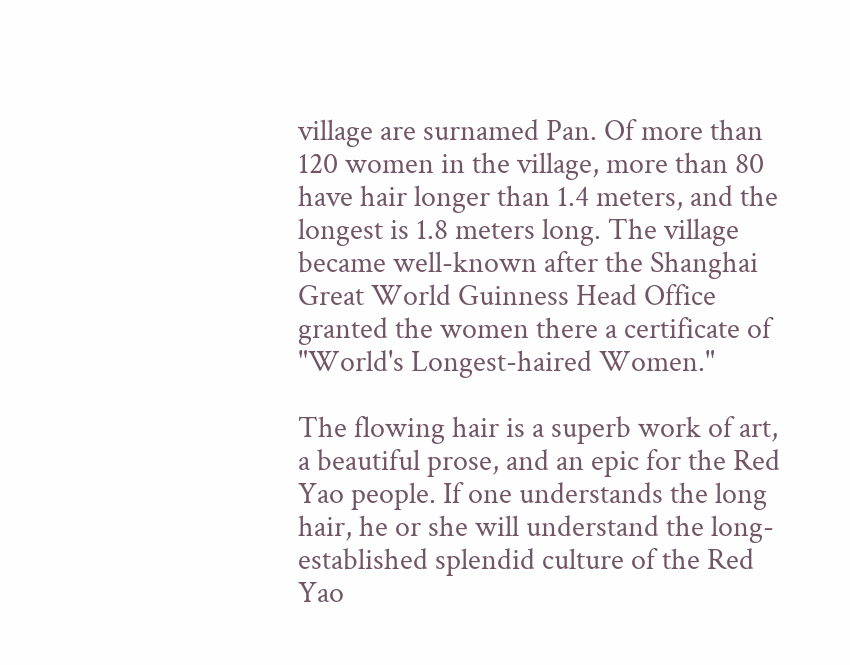village are surnamed Pan. Of more than 120 women in the village, more than 80 have hair longer than 1.4 meters, and the longest is 1.8 meters long. The village became well-known after the Shanghai Great World Guinness Head Office granted the women there a certificate of "World's Longest-haired Women."

The flowing hair is a superb work of art, a beautiful prose, and an epic for the Red Yao people. If one understands the long hair, he or she will understand the long-established splendid culture of the Red Yao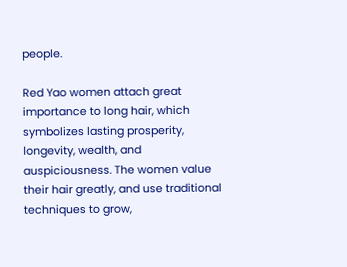people.

Red Yao women attach great importance to long hair, which symbolizes lasting prosperity, longevity, wealth, and auspiciousness. The women value their hair greatly, and use traditional techniques to grow,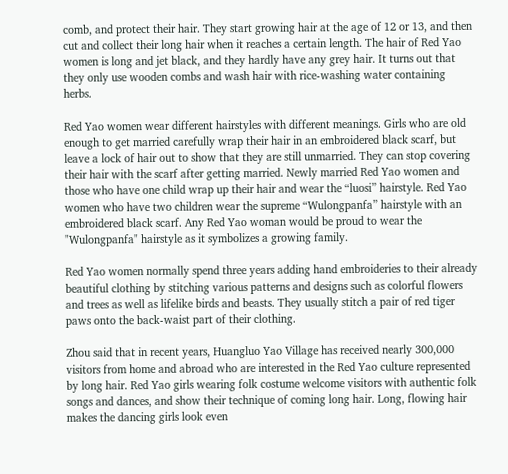comb, and protect their hair. They start growing hair at the age of 12 or 13, and then cut and collect their long hair when it reaches a certain length. The hair of Red Yao women is long and jet black, and they hardly have any grey hair. It turns out that they only use wooden combs and wash hair with rice-washing water containing herbs.

Red Yao women wear different hairstyles with different meanings. Girls who are old enough to get married carefully wrap their hair in an embroidered black scarf, but leave a lock of hair out to show that they are still unmarried. They can stop covering their hair with the scarf after getting married. Newly married Red Yao women and those who have one child wrap up their hair and wear the “luosi” hairstyle. Red Yao women who have two children wear the supreme “Wulongpanfa” hairstyle with an embroidered black scarf. Any Red Yao woman would be proud to wear the "Wulongpanfa" hairstyle as it symbolizes a growing family.

Red Yao women normally spend three years adding hand embroideries to their already beautiful clothing by stitching various patterns and designs such as colorful flowers and trees as well as lifelike birds and beasts. They usually stitch a pair of red tiger paws onto the back-waist part of their clothing.

Zhou said that in recent years, Huangluo Yao Village has received nearly 300,000 visitors from home and abroad who are interested in the Red Yao culture represented by long hair. Red Yao girls wearing folk costume welcome visitors with authentic folk songs and dances, and show their technique of coming long hair. Long, flowing hair makes the dancing girls look even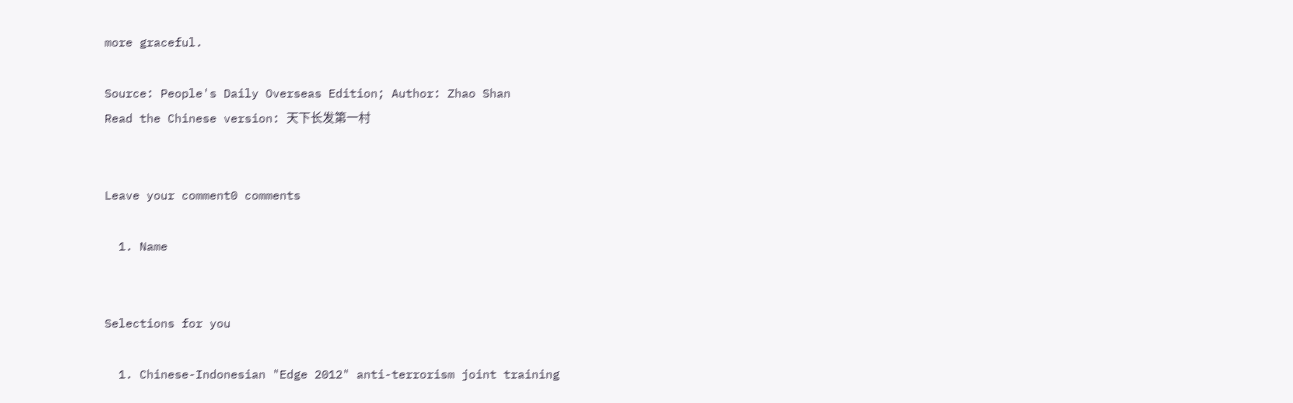more graceful.

Source: People's Daily Overseas Edition; Author: Zhao Shan
Read the Chinese version: 天下长发第一村


Leave your comment0 comments

  1. Name


Selections for you

  1. Chinese-Indonesian "Edge 2012" anti-terrorism joint training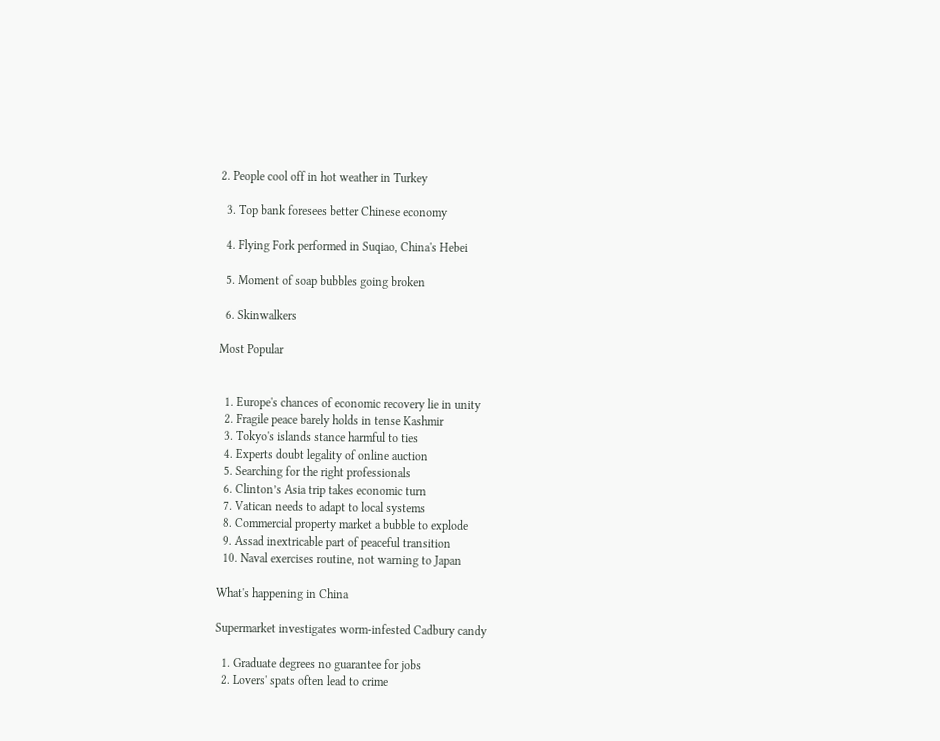2. People cool off in hot weather in Turkey

  3. Top bank foresees better Chinese economy

  4. Flying Fork performed in Suqiao, China's Hebei

  5. Moment of soap bubbles going broken

  6. Skinwalkers

Most Popular


  1. Europe's chances of economic recovery lie in unity
  2. Fragile peace barely holds in tense Kashmir
  3. Tokyo's islands stance harmful to ties
  4. Experts doubt legality of online auction
  5. Searching for the right professionals
  6. Clinton’s Asia trip takes economic turn
  7. Vatican needs to adapt to local systems
  8. Commercial property market a bubble to explode
  9. Assad inextricable part of peaceful transition
  10. Naval exercises routine, not warning to Japan

What's happening in China

Supermarket investigates worm-infested Cadbury candy

  1. Graduate degrees no guarantee for jobs
  2. Lovers' spats often lead to crime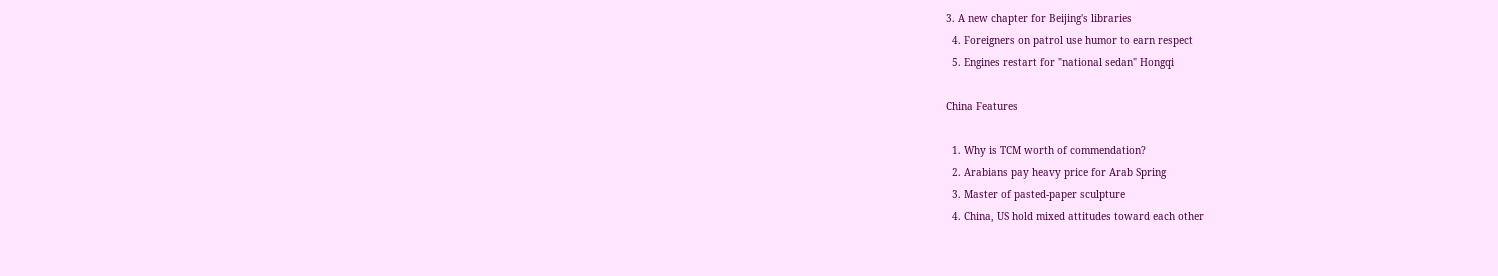3. A new chapter for Beijing's libraries
  4. Foreigners on patrol use humor to earn respect
  5. Engines restart for "national sedan" Hongqi

China Features

  1. Why is TCM worth of commendation?
  2. Arabians pay heavy price for Arab Spring
  3. Master of pasted-paper sculpture
  4. China, US hold mixed attitudes toward each other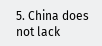5. China does not lack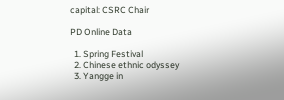capital: CSRC Chair

PD Online Data

  1. Spring Festival
  2. Chinese ethnic odyssey
  3. Yangge in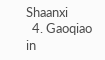Shaanxi
  4. Gaoqiao in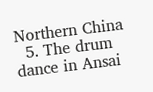Northern China
  5. The drum dance in Ansai